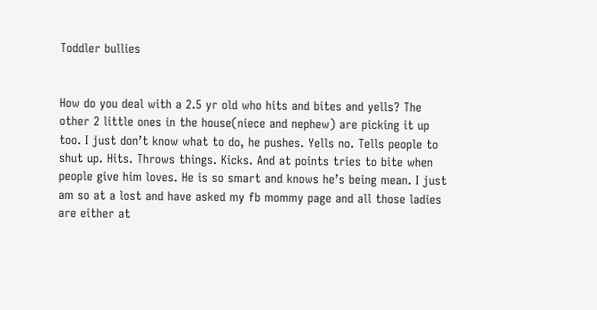Toddler bullies


How do you deal with a 2.5 yr old who hits and bites and yells? The other 2 little ones in the house(niece and nephew) are picking it up too. I just don’t know what to do, he pushes. Yells no. Tells people to shut up. Hits. Throws things. Kicks. And at points tries to bite when people give him loves. He is so smart and knows he’s being mean. I just am so at a lost and have asked my fb mommy page and all those ladies are either at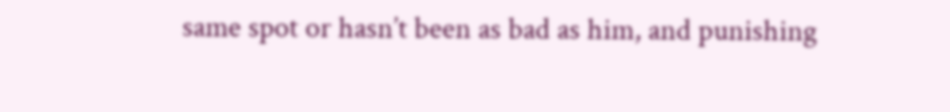same spot or hasn’t been as bad as him, and punishing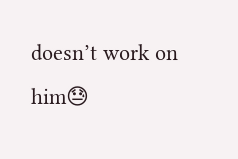doesn’t work on him😓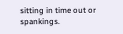sitting in time out or spankings.